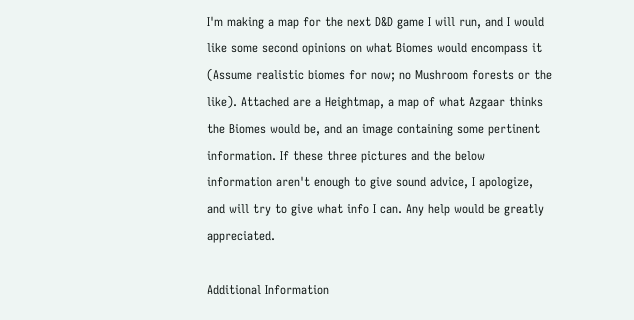I'm making a map for the next D&D game I will run, and I would like some second opinions on what Biomes would encompass it (Assume realistic biomes for now; no Mushroom forests or the like). Attached are a Heightmap, a map of what Azgaar thinks the Biomes would be, and an image containing some pertinent information. If these three pictures and the below information aren't enough to give sound advice, I apologize, and will try to give what info I can. Any help would be greatly appreciated.

Additional Information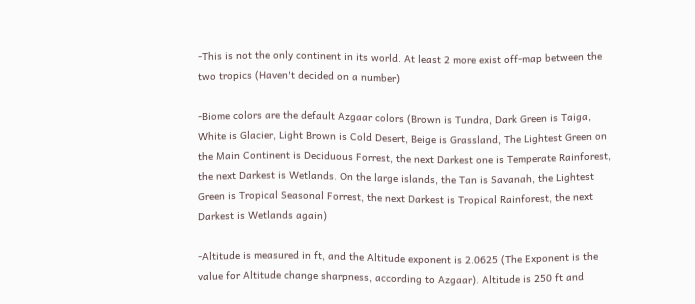-This is not the only continent in its world. At least 2 more exist off-map between the two tropics (Haven't decided on a number)

-Biome colors are the default Azgaar colors (Brown is Tundra, Dark Green is Taiga, White is Glacier, Light Brown is Cold Desert, Beige is Grassland, The Lightest Green on the Main Continent is Deciduous Forrest, the next Darkest one is Temperate Rainforest, the next Darkest is Wetlands. On the large islands, the Tan is Savanah, the Lightest Green is Tropical Seasonal Forrest, the next Darkest is Tropical Rainforest, the next Darkest is Wetlands again)

-Altitude is measured in ft, and the Altitude exponent is 2.0625 (The Exponent is the value for Altitude change sharpness, according to Azgaar). Altitude is 250 ft and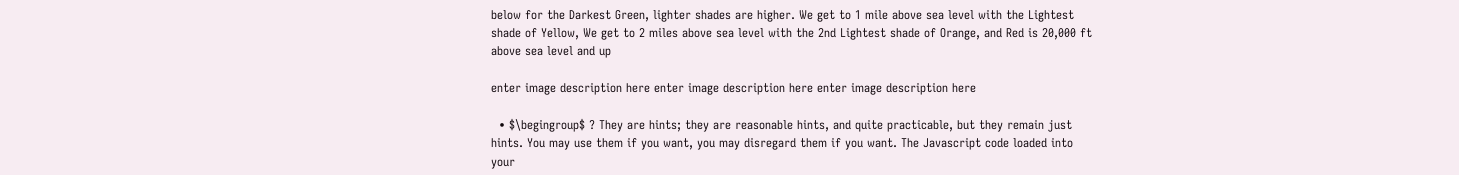below for the Darkest Green, lighter shades are higher. We get to 1 mile above sea level with the Lightest shade of Yellow, We get to 2 miles above sea level with the 2nd Lightest shade of Orange, and Red is 20,000 ft above sea level and up

enter image description here enter image description here enter image description here

  • $\begingroup$ ? They are hints; they are reasonable hints, and quite practicable, but they remain just hints. You may use them if you want, you may disregard them if you want. The Javascript code loaded into your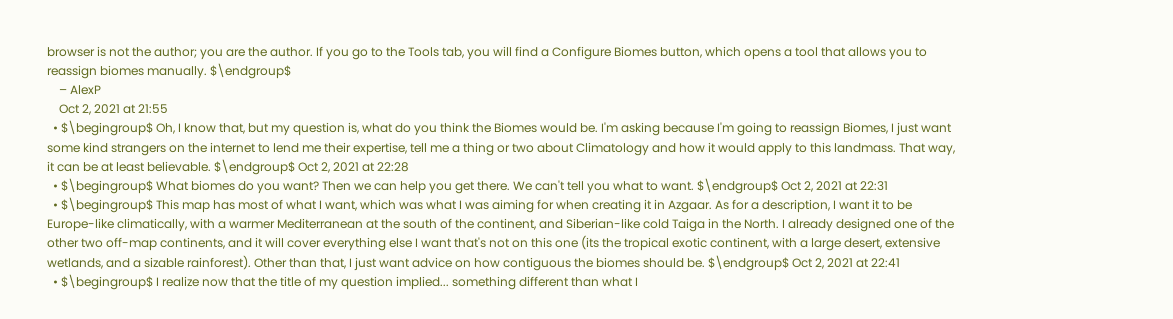browser is not the author; you are the author. If you go to the Tools tab, you will find a Configure Biomes button, which opens a tool that allows you to reassign biomes manually. $\endgroup$
    – AlexP
    Oct 2, 2021 at 21:55
  • $\begingroup$ Oh, I know that, but my question is, what do you think the Biomes would be. I'm asking because I'm going to reassign Biomes, I just want some kind strangers on the internet to lend me their expertise, tell me a thing or two about Climatology and how it would apply to this landmass. That way, it can be at least believable. $\endgroup$ Oct 2, 2021 at 22:28
  • $\begingroup$ What biomes do you want? Then we can help you get there. We can't tell you what to want. $\endgroup$ Oct 2, 2021 at 22:31
  • $\begingroup$ This map has most of what I want, which was what I was aiming for when creating it in Azgaar. As for a description, I want it to be Europe-like climatically, with a warmer Mediterranean at the south of the continent, and Siberian-like cold Taiga in the North. I already designed one of the other two off-map continents, and it will cover everything else I want that's not on this one (its the tropical exotic continent, with a large desert, extensive wetlands, and a sizable rainforest). Other than that, I just want advice on how contiguous the biomes should be. $\endgroup$ Oct 2, 2021 at 22:41
  • $\begingroup$ I realize now that the title of my question implied... something different than what I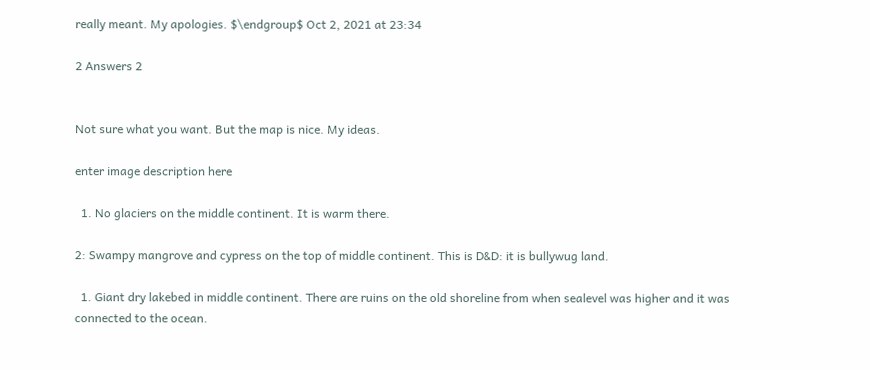really meant. My apologies. $\endgroup$ Oct 2, 2021 at 23:34

2 Answers 2


Not sure what you want. But the map is nice. My ideas.

enter image description here

  1. No glaciers on the middle continent. It is warm there.

2: Swampy mangrove and cypress on the top of middle continent. This is D&D: it is bullywug land.

  1. Giant dry lakebed in middle continent. There are ruins on the old shoreline from when sealevel was higher and it was connected to the ocean.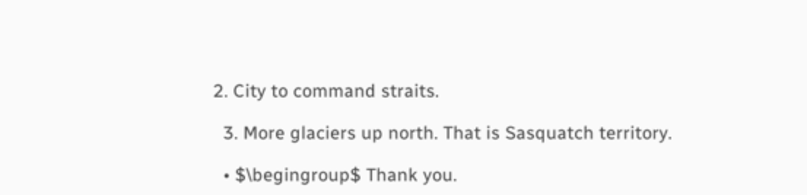2. City to command straits.

  3. More glaciers up north. That is Sasquatch territory.

  • $\begingroup$ Thank you.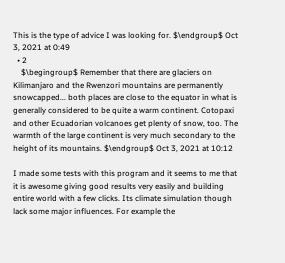This is the type of advice I was looking for. $\endgroup$ Oct 3, 2021 at 0:49
  • 2
    $\begingroup$ Remember that there are glaciers on Kilimanjaro and the Rwenzori mountains are permanently snowcapped... both places are close to the equator in what is generally considered to be quite a warm continent. Cotopaxi and other Ecuadorian volcanoes get plenty of snow, too. The warmth of the large continent is very much secondary to the height of its mountains. $\endgroup$ Oct 3, 2021 at 10:12

I made some tests with this program and it seems to me that it is awesome giving good results very easily and building entire world with a few clicks. Its climate simulation though lack some major influences. For example the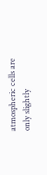atmospheric cells are only slightly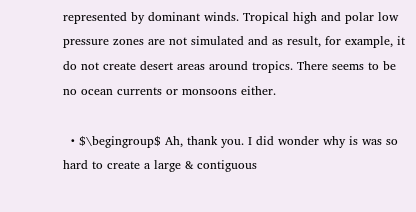represented by dominant winds. Tropical high and polar low pressure zones are not simulated and as result, for example, it do not create desert areas around tropics. There seems to be no ocean currents or monsoons either.

  • $\begingroup$ Ah, thank you. I did wonder why is was so hard to create a large & contiguous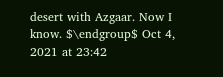desert with Azgaar. Now I know. $\endgroup$ Oct 4, 2021 at 23:42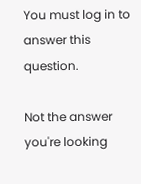You must log in to answer this question.

Not the answer you're looking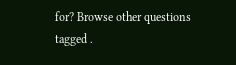for? Browse other questions tagged .